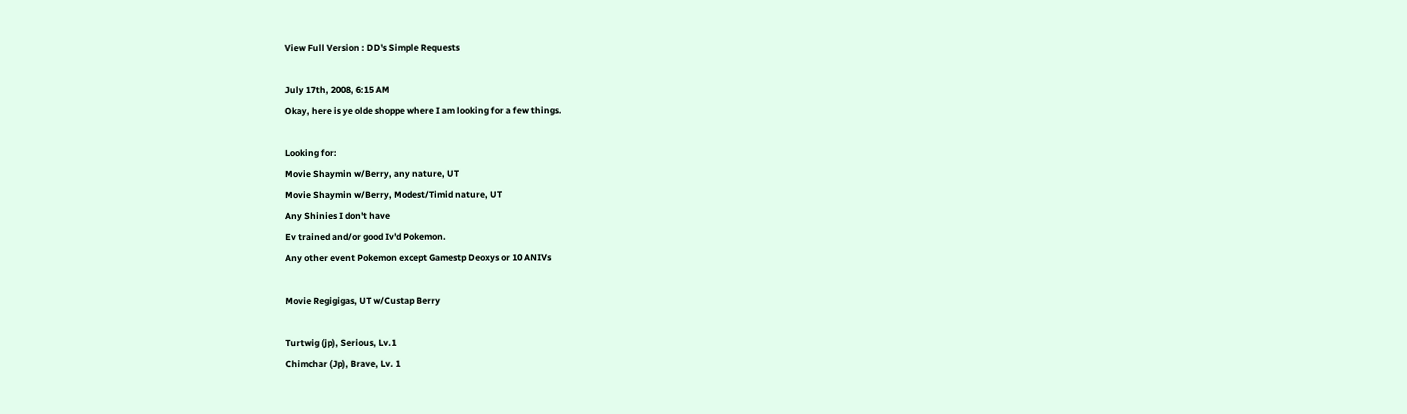View Full Version : DD's Simple Requests

July 17th, 2008, 6:15 AM
Okay, here is ye olde shoppe where I am looking for a few things.

Looking for:
Movie Shaymin w/Berry, any nature, UT
Movie Shaymin w/Berry, Modest/Timid nature, UT
Any Shinies I don't have
Ev trained and/or good Iv'd Pokemon.
Any other event Pokemon except Gamestp Deoxys or 10 ANIVs

Movie Regigigas, UT w/Custap Berry

Turtwig (jp), Serious, Lv.1
Chimchar (Jp), Brave, Lv. 1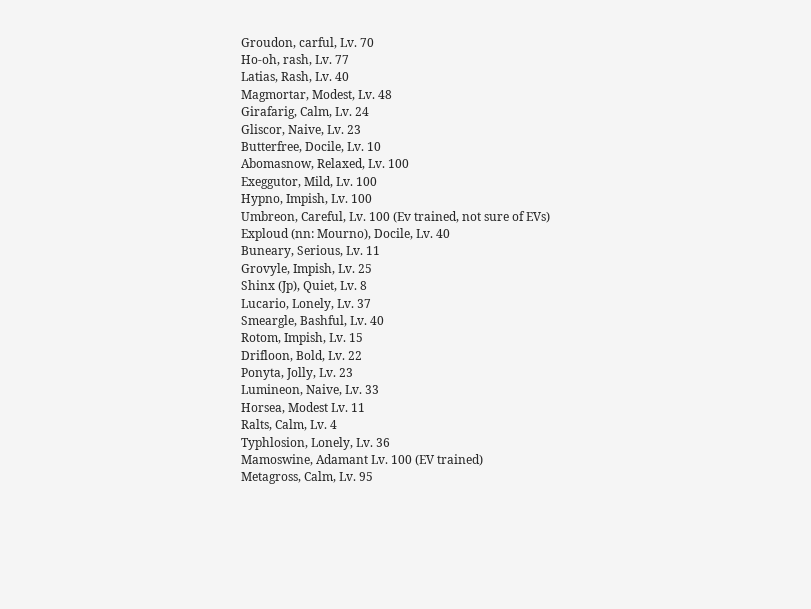Groudon, carful, Lv. 70
Ho-oh, rash, Lv. 77
Latias, Rash, Lv. 40
Magmortar, Modest, Lv. 48
Girafarig, Calm, Lv. 24
Gliscor, Naive, Lv. 23
Butterfree, Docile, Lv. 10
Abomasnow, Relaxed, Lv. 100
Exeggutor, Mild, Lv. 100
Hypno, Impish, Lv. 100
Umbreon, Careful, Lv. 100 (Ev trained, not sure of EVs)
Exploud (nn: Mourno), Docile, Lv. 40
Buneary, Serious, Lv. 11
Grovyle, Impish, Lv. 25
Shinx (Jp), Quiet, Lv. 8
Lucario, Lonely, Lv. 37
Smeargle, Bashful, Lv. 40
Rotom, Impish, Lv. 15
Drifloon, Bold, Lv. 22
Ponyta, Jolly, Lv. 23
Lumineon, Naive, Lv. 33
Horsea, Modest Lv. 11
Ralts, Calm, Lv. 4
Typhlosion, Lonely, Lv. 36
Mamoswine, Adamant Lv. 100 (EV trained)
Metagross, Calm, Lv. 95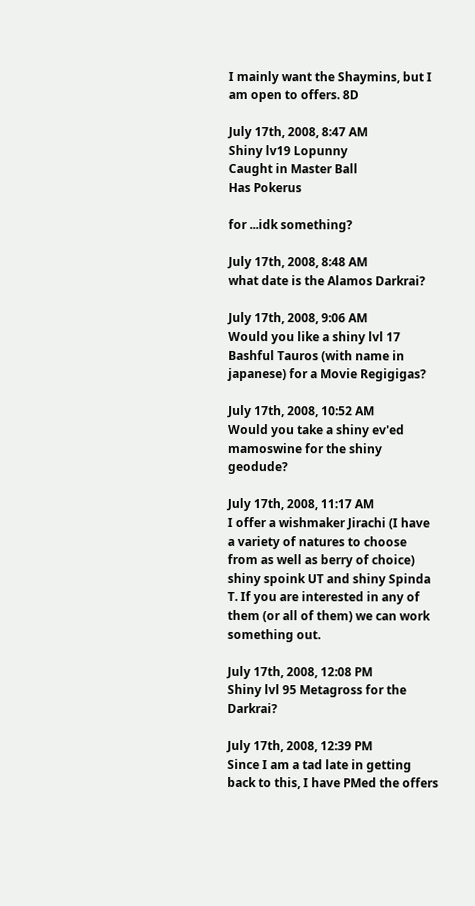I mainly want the Shaymins, but I am open to offers. 8D

July 17th, 2008, 8:47 AM
Shiny lv19 Lopunny
Caught in Master Ball
Has Pokerus

for ...idk something?

July 17th, 2008, 8:48 AM
what date is the Alamos Darkrai?

July 17th, 2008, 9:06 AM
Would you like a shiny lvl 17 Bashful Tauros (with name in japanese) for a Movie Regigigas?

July 17th, 2008, 10:52 AM
Would you take a shiny ev'ed mamoswine for the shiny geodude?

July 17th, 2008, 11:17 AM
I offer a wishmaker Jirachi (I have a variety of natures to choose from as well as berry of choice) shiny spoink UT and shiny Spinda T. If you are interested in any of them (or all of them) we can work something out.

July 17th, 2008, 12:08 PM
Shiny lvl 95 Metagross for the Darkrai?

July 17th, 2008, 12:39 PM
Since I am a tad late in getting back to this, I have PMed the offers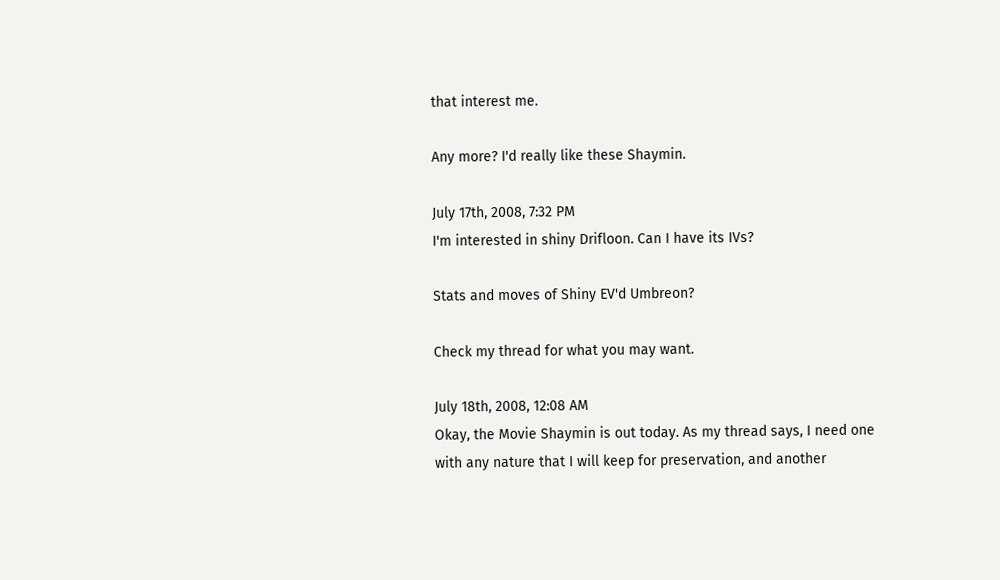that interest me.

Any more? I'd really like these Shaymin.

July 17th, 2008, 7:32 PM
I'm interested in shiny Drifloon. Can I have its IVs?

Stats and moves of Shiny EV'd Umbreon?

Check my thread for what you may want.

July 18th, 2008, 12:08 AM
Okay, the Movie Shaymin is out today. As my thread says, I need one with any nature that I will keep for preservation, and another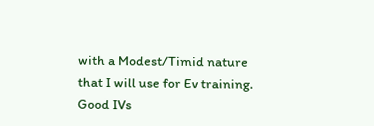with a Modest/Timid nature that I will use for Ev training. Good IVs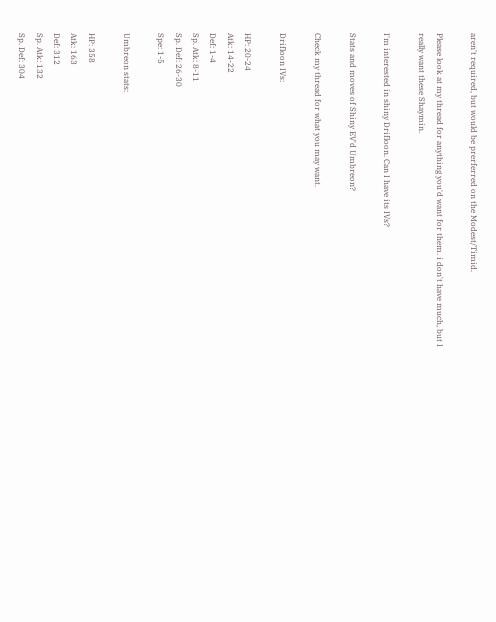aren't required, but would be prerferred on the Modest/Timid.

Please look at my thread for anything you'd want for them. i don't have much, but I really want these Shaymin.

I'm interested in shiny Drifloon. Can I have its IVs?

Stats and moves of Shiny EV'd Umbreon?

Check my thread for what you may want.

Drifloon IVs:

HP: 20-24
Atk: 14-22
Def: 1-4
Sp. Atk: 8-11
Sp. Def: 26-30
Spe: 1-5

Umbreon stats:

HP: 358
Atk: 163
Def: 312
Sp. Atk: 132
Sp. Def: 304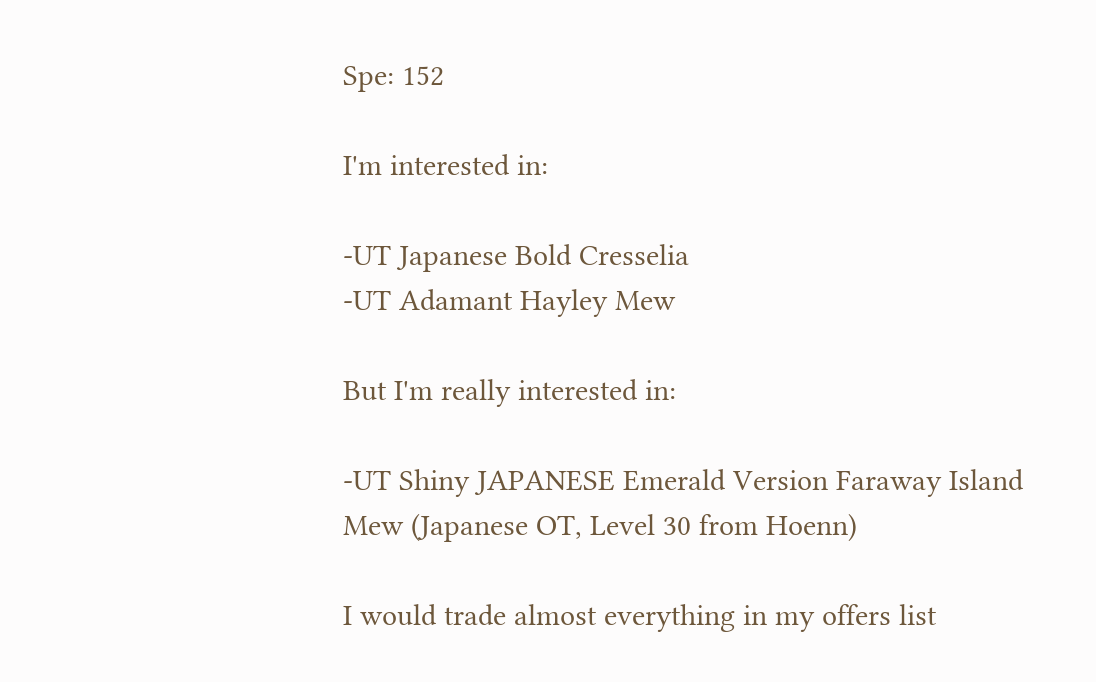Spe: 152

I'm interested in:

-UT Japanese Bold Cresselia
-UT Adamant Hayley Mew

But I'm really interested in:

-UT Shiny JAPANESE Emerald Version Faraway Island Mew (Japanese OT, Level 30 from Hoenn)

I would trade almost everything in my offers list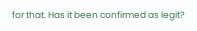for that. Has it been confirmed as legit?